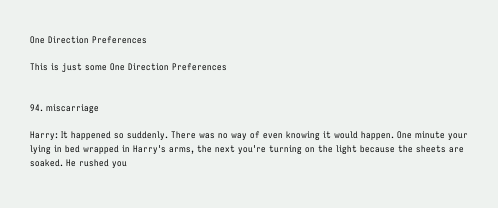One Direction Preferences

This is just some One Direction Preferences


94. miscarriage

Harry: It happened so suddenly. There was no way of even knowing it would happen. One minute your lying in bed wrapped in Harry's arms, the next you're turning on the light because the sheets are soaked. He rushed you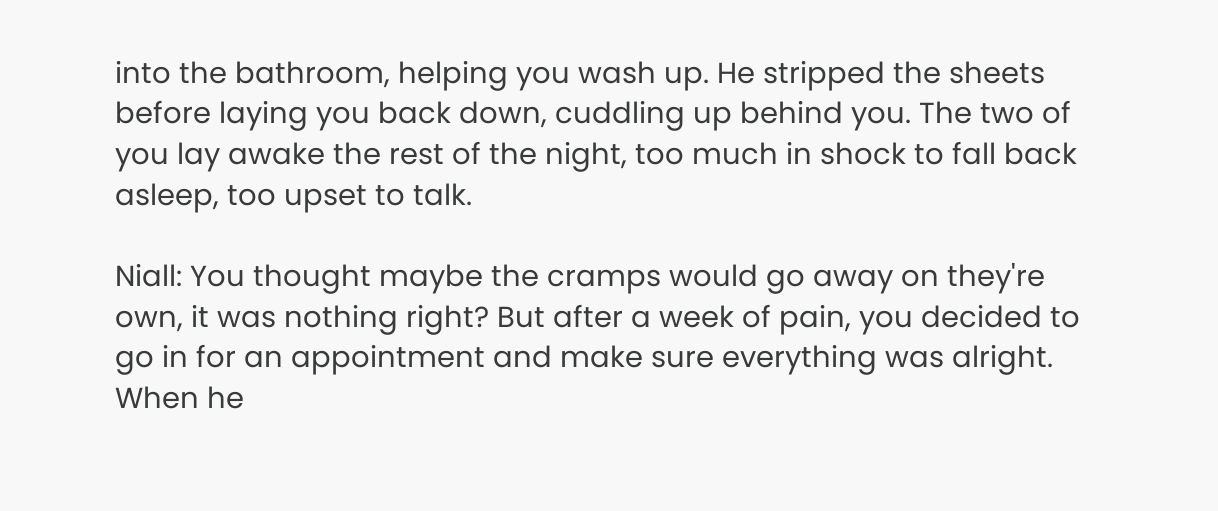into the bathroom, helping you wash up. He stripped the sheets before laying you back down, cuddling up behind you. The two of you lay awake the rest of the night, too much in shock to fall back asleep, too upset to talk.

Niall: You thought maybe the cramps would go away on they're own, it was nothing right? But after a week of pain, you decided to go in for an appointment and make sure everything was alright. When he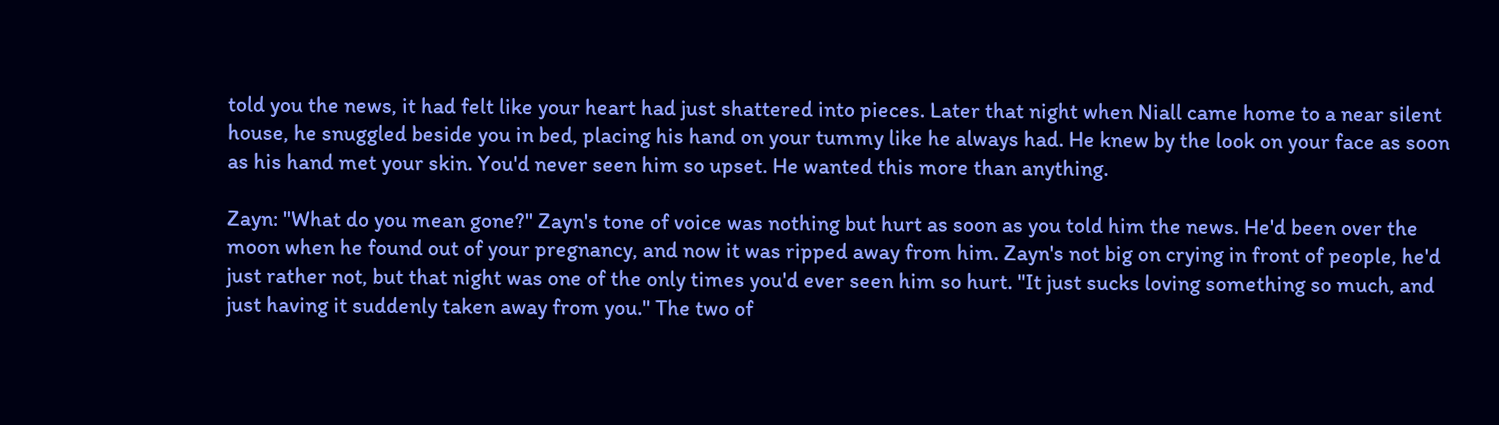told you the news, it had felt like your heart had just shattered into pieces. Later that night when Niall came home to a near silent house, he snuggled beside you in bed, placing his hand on your tummy like he always had. He knew by the look on your face as soon as his hand met your skin. You'd never seen him so upset. He wanted this more than anything.

Zayn: "What do you mean gone?" Zayn's tone of voice was nothing but hurt as soon as you told him the news. He'd been over the moon when he found out of your pregnancy, and now it was ripped away from him. Zayn's not big on crying in front of people, he'd just rather not, but that night was one of the only times you'd ever seen him so hurt. "It just sucks loving something so much, and just having it suddenly taken away from you." The two of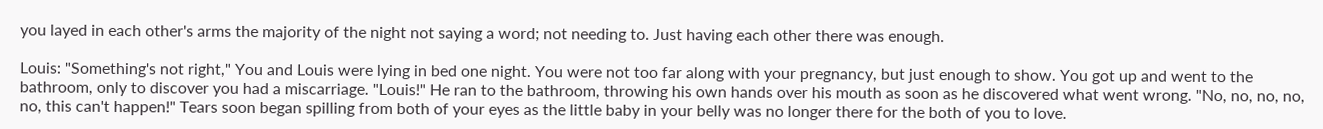you layed in each other's arms the majority of the night not saying a word; not needing to. Just having each other there was enough.

Louis: "Something's not right," You and Louis were lying in bed one night. You were not too far along with your pregnancy, but just enough to show. You got up and went to the bathroom, only to discover you had a miscarriage. "Louis!" He ran to the bathroom, throwing his own hands over his mouth as soon as he discovered what went wrong. "No, no, no, no, no, this can't happen!" Tears soon began spilling from both of your eyes as the little baby in your belly was no longer there for the both of you to love.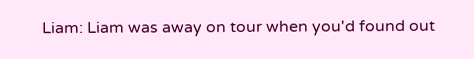Liam: Liam was away on tour when you'd found out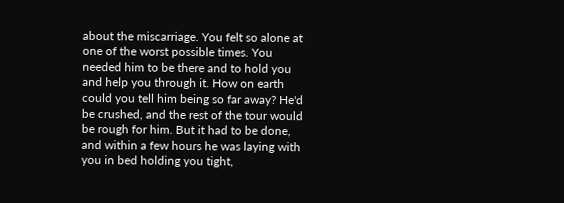about the miscarriage. You felt so alone at one of the worst possible times. You needed him to be there and to hold you and help you through it. How on earth could you tell him being so far away? He'd be crushed, and the rest of the tour would be rough for him. But it had to be done, and within a few hours he was laying with you in bed holding you tight,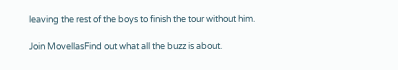leaving the rest of the boys to finish the tour without him.

Join MovellasFind out what all the buzz is about.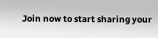Join now to start sharing your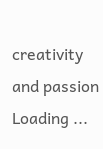creativity and passion
Loading ...